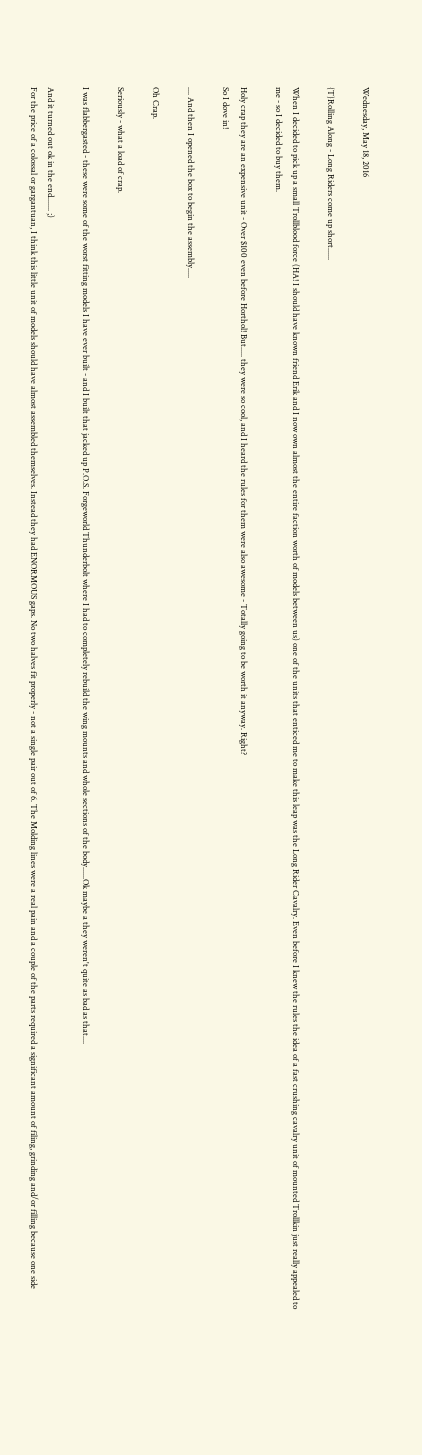Wednesday, May 18, 2016

{T}Rolling Along - Long Riders come up short......

When I decided to pick up a small Trollblood force (HA! I should have known friend Erik and I now own almost the entire faction worth of models between us) one of the units that enticed me to make this leap was the Long Rider Cavalry. Even before I knew the rules the idea of a fast crushing cavalry unit of mounted Trollkin just really appealed to me - so I decided to buy them.

Holy crap they are an expensive unit - Over $100 even before Horthol! But..... they were so cool, and I heard the rules for them were also awesome - Totally going to be worth it anyway. Right?
So I dove in!

.... And then I opened the box to begin the assembly.....

Oh Crap.

Seriously - what a load of crap.

I was flabbergasted - these were some of the worst fitting models I have ever built - and I built that jacked up P.O.S. Forgeworld Thunderbolt where I had to completely rebuild the wing mounts and whole sections of the body......Ok maybe a they weren't quite as bad as that....

And it turned out ok in the end....... ;)
For the price of a colossal or gargantuan, I think this little unit of models should have almost assembled themselves. Instead they had ENORMOUS gaps. No two halves fit properly - not a single pair out of 6. The Molding lines were a real pain and a couple of the parts required a significant amount of filing, grinding and/or filling because one side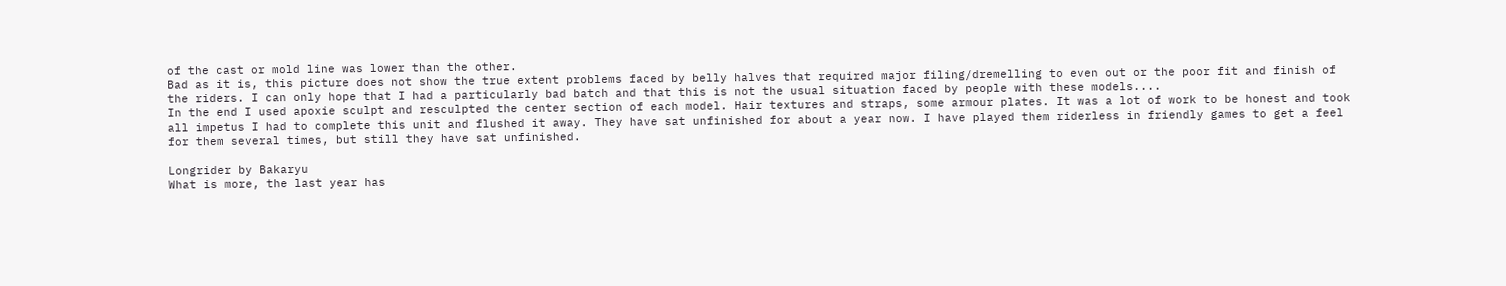of the cast or mold line was lower than the other.
Bad as it is, this picture does not show the true extent problems faced by belly halves that required major filing/dremelling to even out or the poor fit and finish of the riders. I can only hope that I had a particularly bad batch and that this is not the usual situation faced by people with these models....
In the end I used apoxie sculpt and resculpted the center section of each model. Hair textures and straps, some armour plates. It was a lot of work to be honest and took all impetus I had to complete this unit and flushed it away. They have sat unfinished for about a year now. I have played them riderless in friendly games to get a feel for them several times, but still they have sat unfinished.

Longrider by Bakaryu
What is more, the last year has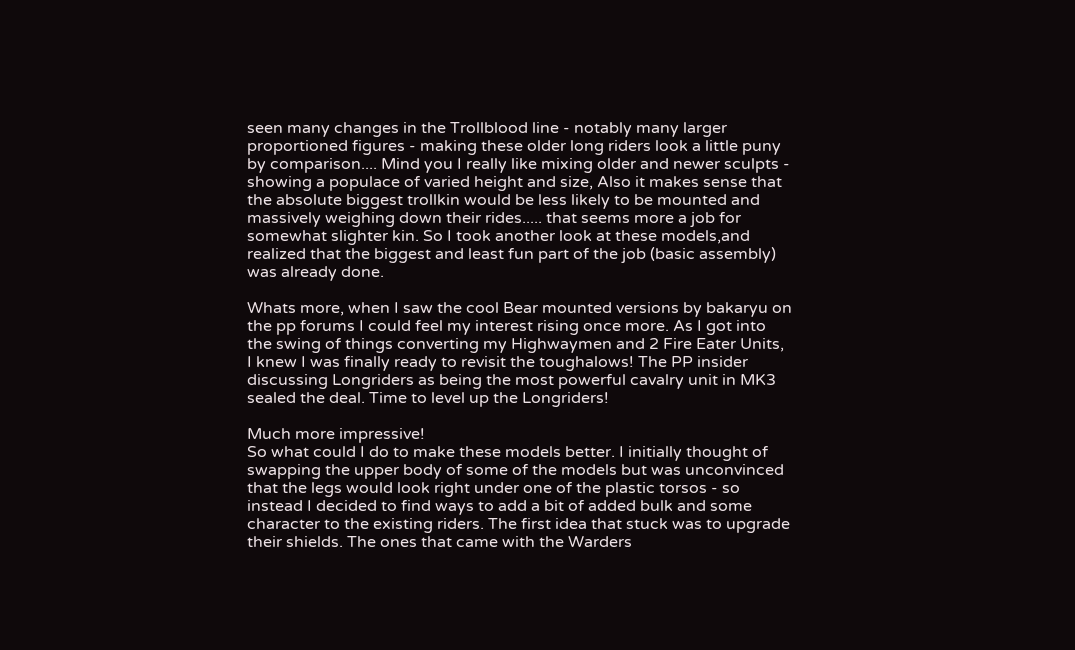seen many changes in the Trollblood line - notably many larger proportioned figures - making these older long riders look a little puny by comparison.... Mind you I really like mixing older and newer sculpts - showing a populace of varied height and size, Also it makes sense that the absolute biggest trollkin would be less likely to be mounted and massively weighing down their rides..... that seems more a job for somewhat slighter kin. So I took another look at these models,and realized that the biggest and least fun part of the job (basic assembly)  was already done.

Whats more, when I saw the cool Bear mounted versions by bakaryu on the pp forums I could feel my interest rising once more. As I got into the swing of things converting my Highwaymen and 2 Fire Eater Units, I knew I was finally ready to revisit the toughalows! The PP insider discussing Longriders as being the most powerful cavalry unit in MK3 sealed the deal. Time to level up the Longriders!

Much more impressive!
So what could I do to make these models better. I initially thought of swapping the upper body of some of the models but was unconvinced that the legs would look right under one of the plastic torsos - so instead I decided to find ways to add a bit of added bulk and some character to the existing riders. The first idea that stuck was to upgrade their shields. The ones that came with the Warders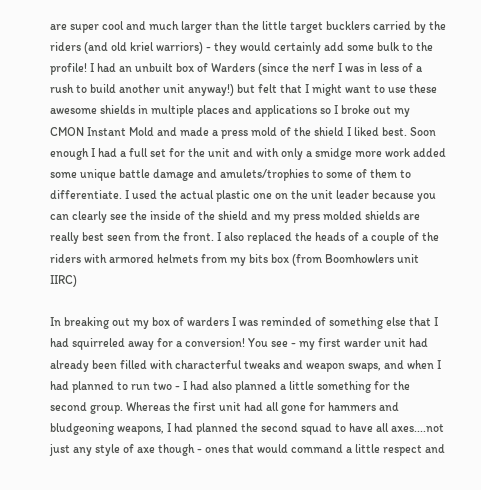are super cool and much larger than the little target bucklers carried by the riders (and old kriel warriors) - they would certainly add some bulk to the profile! I had an unbuilt box of Warders (since the nerf I was in less of a rush to build another unit anyway!) but felt that I might want to use these awesome shields in multiple places and applications so I broke out my CMON Instant Mold and made a press mold of the shield I liked best. Soon enough I had a full set for the unit and with only a smidge more work added some unique battle damage and amulets/trophies to some of them to differentiate. I used the actual plastic one on the unit leader because you can clearly see the inside of the shield and my press molded shields are really best seen from the front. I also replaced the heads of a couple of the riders with armored helmets from my bits box (from Boomhowlers unit IIRC)

In breaking out my box of warders I was reminded of something else that I had squirreled away for a conversion! You see - my first warder unit had already been filled with characterful tweaks and weapon swaps, and when I had planned to run two - I had also planned a little something for the second group. Whereas the first unit had all gone for hammers and bludgeoning weapons, I had planned the second squad to have all axes....not just any style of axe though - ones that would command a little respect and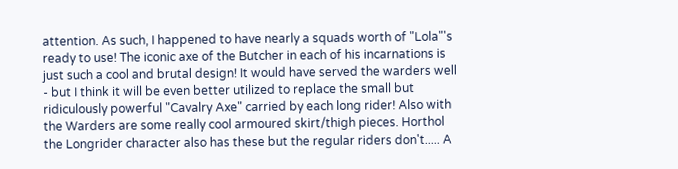attention. As such, I happened to have nearly a squads worth of "Lola"'s ready to use! The iconic axe of the Butcher in each of his incarnations is just such a cool and brutal design! It would have served the warders well - but I think it will be even better utilized to replace the small but ridiculously powerful "Cavalry Axe" carried by each long rider! Also with the Warders are some really cool armoured skirt/thigh pieces. Horthol the Longrider character also has these but the regular riders don't..... A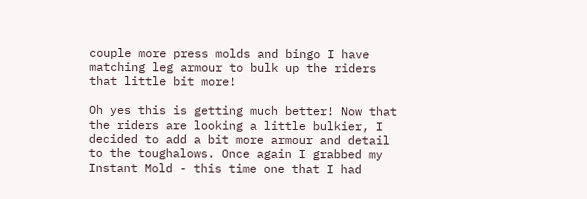couple more press molds and bingo I have matching leg armour to bulk up the riders that little bit more!

Oh yes this is getting much better! Now that the riders are looking a little bulkier, I decided to add a bit more armour and detail to the toughalows. Once again I grabbed my Instant Mold - this time one that I had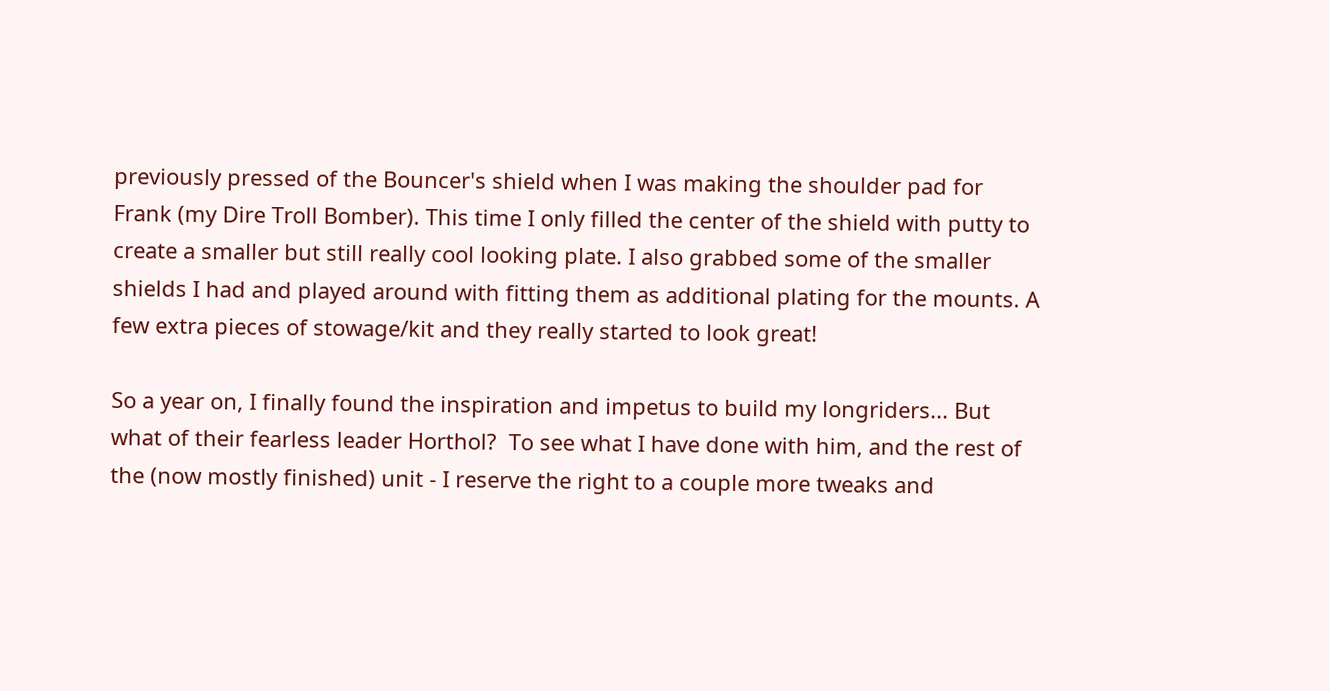previously pressed of the Bouncer's shield when I was making the shoulder pad for Frank (my Dire Troll Bomber). This time I only filled the center of the shield with putty to create a smaller but still really cool looking plate. I also grabbed some of the smaller shields I had and played around with fitting them as additional plating for the mounts. A few extra pieces of stowage/kit and they really started to look great!

So a year on, I finally found the inspiration and impetus to build my longriders... But what of their fearless leader Horthol?  To see what I have done with him, and the rest of the (now mostly finished) unit - I reserve the right to a couple more tweaks and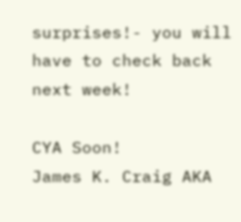surprises!- you will have to check back next week!

CYA Soon!
James K. Craig AKA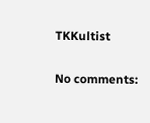TKKultist

No comments: